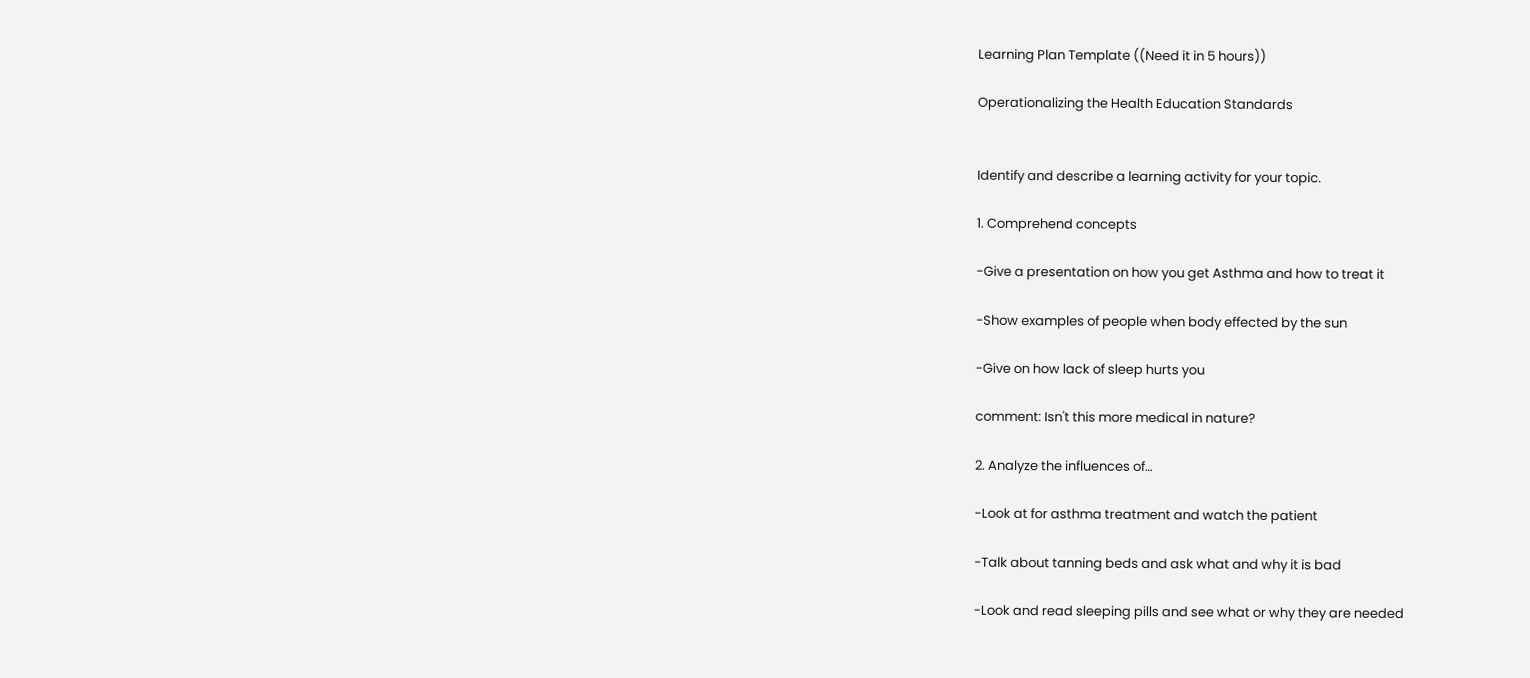Learning Plan Template ((Need it in 5 hours))

Operationalizing the Health Education Standards


Identify and describe a learning activity for your topic.

1. Comprehend concepts

-Give a presentation on how you get Asthma and how to treat it

-Show examples of people when body effected by the sun

-Give on how lack of sleep hurts you

comment: Isn't this more medical in nature?

2. Analyze the influences of…

-Look at for asthma treatment and watch the patient

-Talk about tanning beds and ask what and why it is bad

-Look and read sleeping pills and see what or why they are needed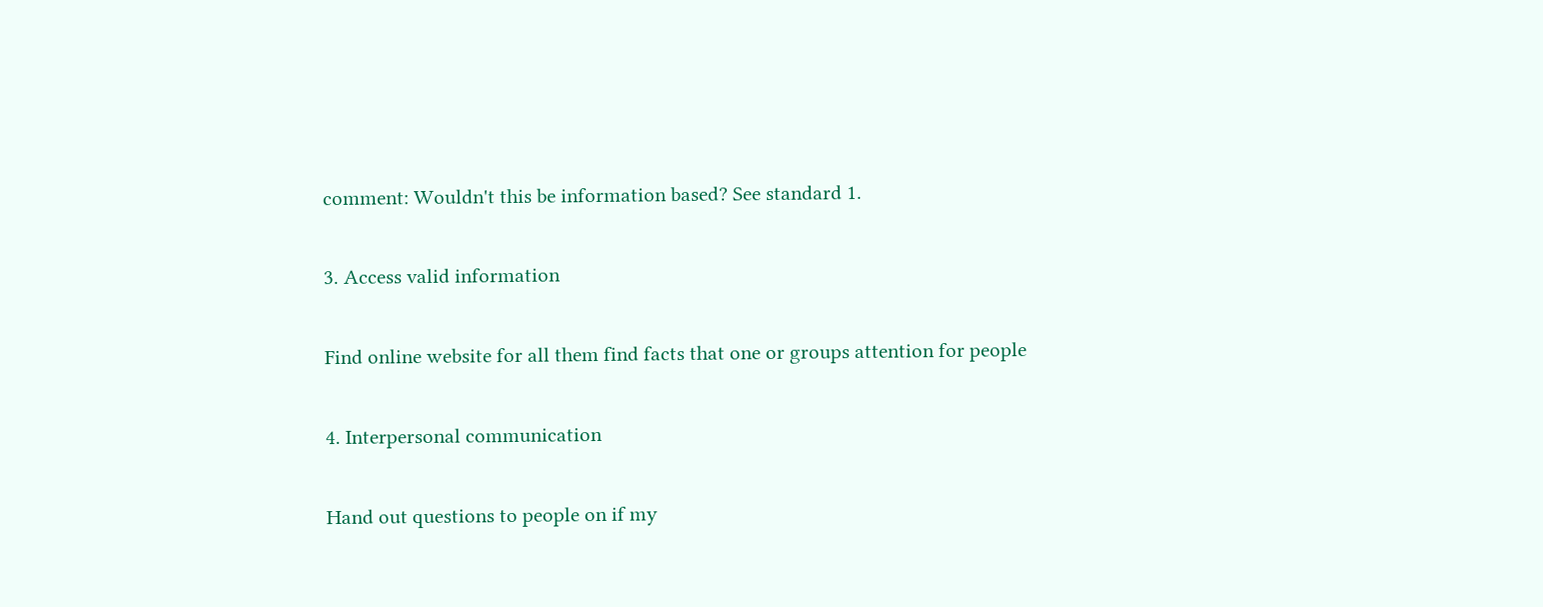comment: Wouldn't this be information based? See standard 1.

3. Access valid information

Find online website for all them find facts that one or groups attention for people

4. Interpersonal communication

Hand out questions to people on if my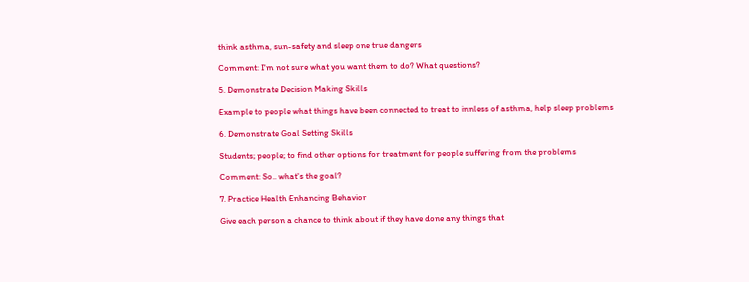think asthma, sun-safety and sleep one true dangers

Comment: I'm not sure what you want them to do? What questions?

5. Demonstrate Decision Making Skills

Example to people what things have been connected to treat to innless of asthma, help sleep problems

6. Demonstrate Goal Setting Skills

Students; people; to find other options for treatment for people suffering from the problems

Comment: So.. what's the goal?

7. Practice Health Enhancing Behavior

Give each person a chance to think about if they have done any things that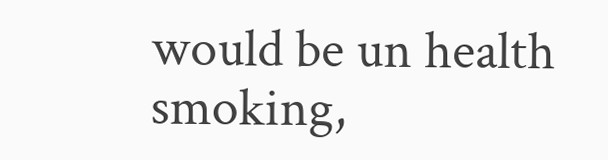would be un health smoking,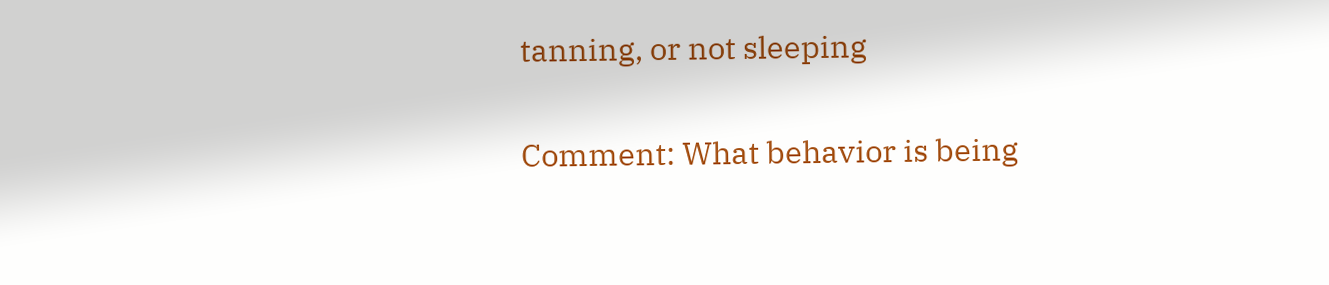tanning, or not sleeping

Comment: What behavior is being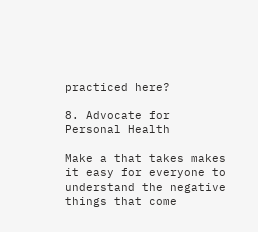practiced here?

8. Advocate for Personal Health

Make a that takes makes it easy for everyone to understand the negative things that come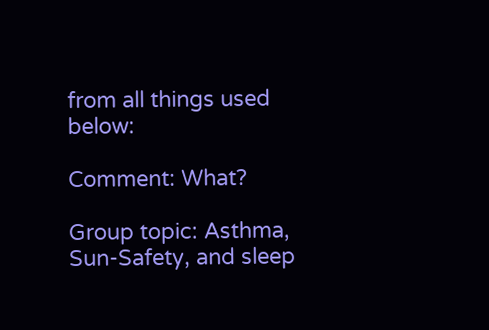from all things used below:

Comment: What?

Group topic: Asthma, Sun-Safety, and sleep